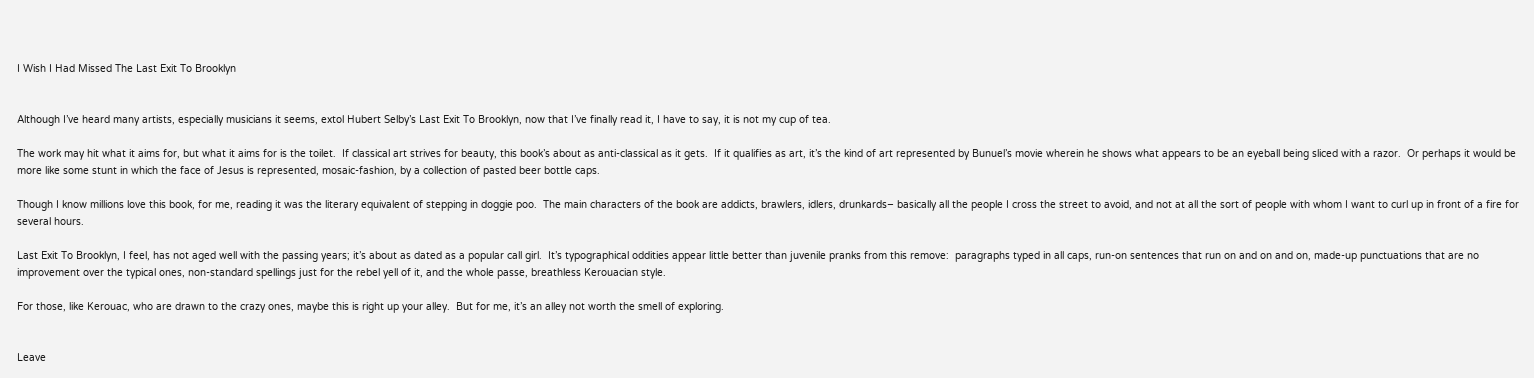I Wish I Had Missed The Last Exit To Brooklyn


Although I’ve heard many artists, especially musicians it seems, extol Hubert Selby’s Last Exit To Brooklyn, now that I’ve finally read it, I have to say, it is not my cup of tea.

The work may hit what it aims for, but what it aims for is the toilet.  If classical art strives for beauty, this book’s about as anti-classical as it gets.  If it qualifies as art, it’s the kind of art represented by Bunuel’s movie wherein he shows what appears to be an eyeball being sliced with a razor.  Or perhaps it would be more like some stunt in which the face of Jesus is represented, mosaic-fashion, by a collection of pasted beer bottle caps.

Though I know millions love this book, for me, reading it was the literary equivalent of stepping in doggie poo.  The main characters of the book are addicts, brawlers, idlers, drunkards– basically all the people I cross the street to avoid, and not at all the sort of people with whom I want to curl up in front of a fire for several hours.

Last Exit To Brooklyn, I feel, has not aged well with the passing years; it’s about as dated as a popular call girl.  It’s typographical oddities appear little better than juvenile pranks from this remove:  paragraphs typed in all caps, run-on sentences that run on and on and on, made-up punctuations that are no improvement over the typical ones, non-standard spellings just for the rebel yell of it, and the whole passe, breathless Kerouacian style.

For those, like Kerouac, who are drawn to the crazy ones, maybe this is right up your alley.  But for me, it’s an alley not worth the smell of exploring.


Leave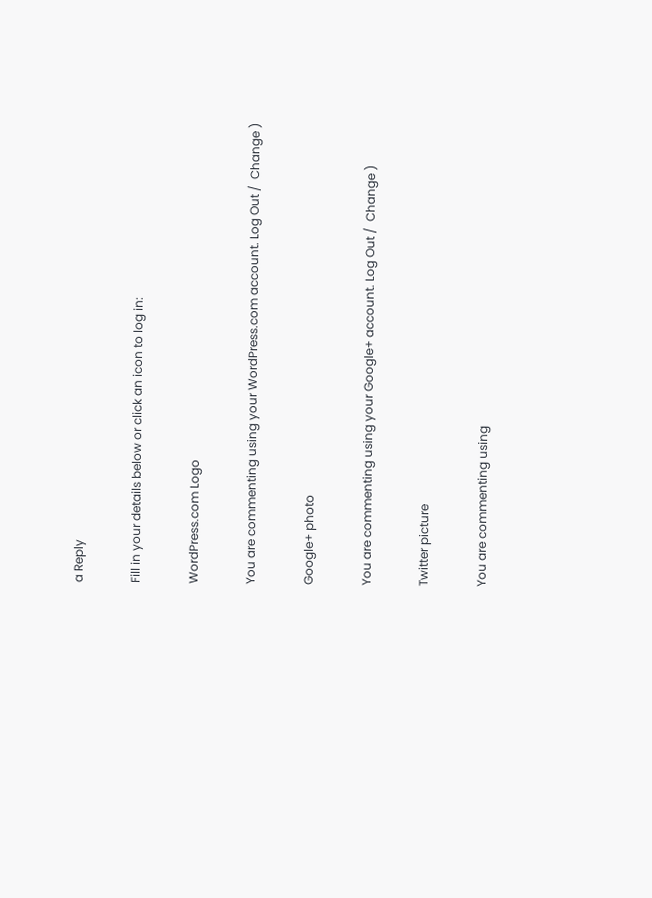a Reply

Fill in your details below or click an icon to log in:

WordPress.com Logo

You are commenting using your WordPress.com account. Log Out /  Change )

Google+ photo

You are commenting using your Google+ account. Log Out /  Change )

Twitter picture

You are commenting using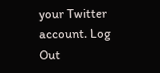your Twitter account. Log Out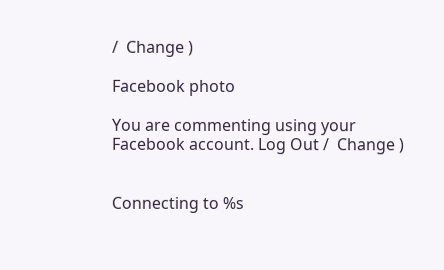/  Change )

Facebook photo

You are commenting using your Facebook account. Log Out /  Change )


Connecting to %s